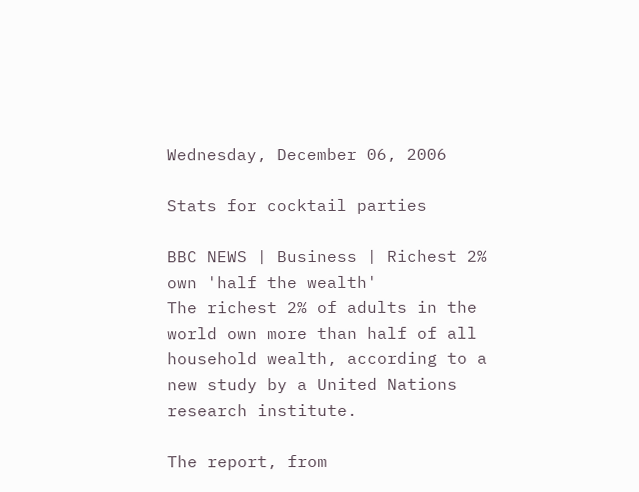Wednesday, December 06, 2006

Stats for cocktail parties

BBC NEWS | Business | Richest 2% own 'half the wealth'
The richest 2% of adults in the world own more than half of all household wealth, according to a new study by a United Nations research institute.

The report, from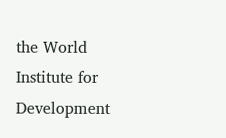the World Institute for Development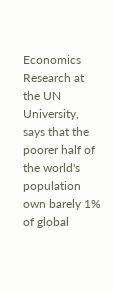Economics Research at the UN University, says that the poorer half of the world's population own barely 1% of global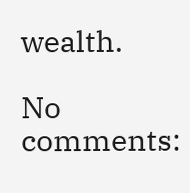wealth.

No comments: